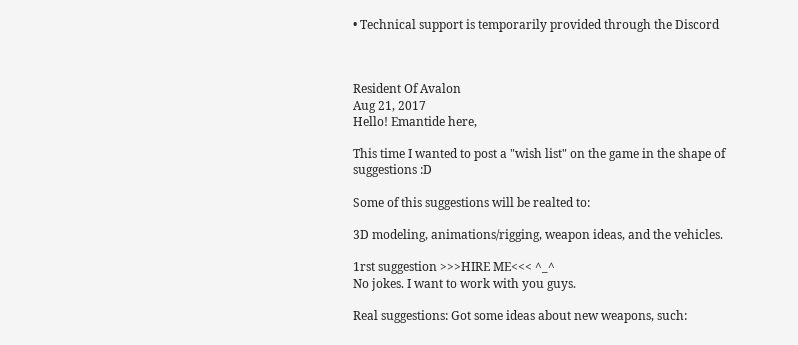• Technical support is temporarily provided through the Discord



Resident Of Avalon
Aug 21, 2017
Hello! Emantide here,

This time I wanted to post a "wish list" on the game in the shape of suggestions :D

Some of this suggestions will be realted to:

3D modeling, animations/rigging, weapon ideas, and the vehicles.

1rst suggestion >>>HIRE ME<<< ^_^
No jokes. I want to work with you guys.

Real suggestions: Got some ideas about new weapons, such: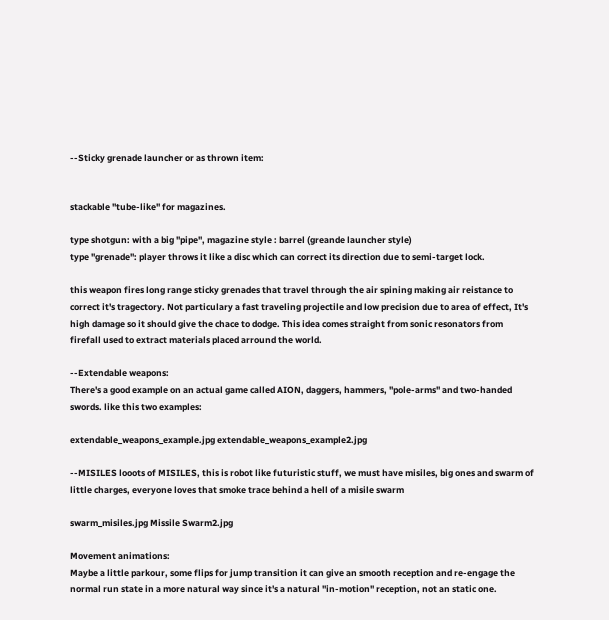--Sticky grenade launcher or as thrown item:


stackable "tube-like" for magazines.

type shotgun: with a big "pipe", magazine style : barrel (greande launcher style)
type "grenade": player throws it like a disc which can correct its direction due to semi-target lock.

this weapon fires long range sticky grenades that travel through the air spining making air reistance to correct it's tragectory. Not particulary a fast traveling projectile and low precision due to area of effect, It's high damage so it should give the chace to dodge. This idea comes straight from sonic resonators from firefall used to extract materials placed arround the world.

--Extendable weapons:
There's a good example on an actual game called AION, daggers, hammers, "pole-arms" and two-handed swords. like this two examples:

extendable_weapons_example.jpg extendable_weapons_example2.jpg

--MISILES looots of MISILES, this is robot like futuristic stuff, we must have misiles, big ones and swarm of little charges, everyone loves that smoke trace behind a hell of a misile swarm

swarm_misiles.jpg Missile Swarm2.jpg

Movement animations:
Maybe a little parkour, some flips for jump transition it can give an smooth reception and re-engage the normal run state in a more natural way since it's a natural "in-motion" reception, not an static one.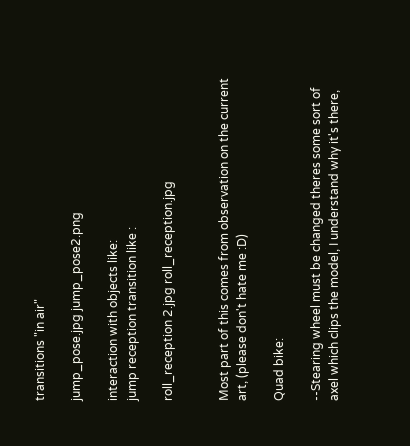transitions "in air"

jump_pose.jpg jump_pose2.png

interaction with objects like:
jump reception transition like :

roll_reception 2.jpg roll_reception.jpg


Most part of this comes from observation on the current art, (please don't hate me :D)

Quad bike:

--Stearing wheel must be changed theres some sort of axel which clips the model, I understand why it's there,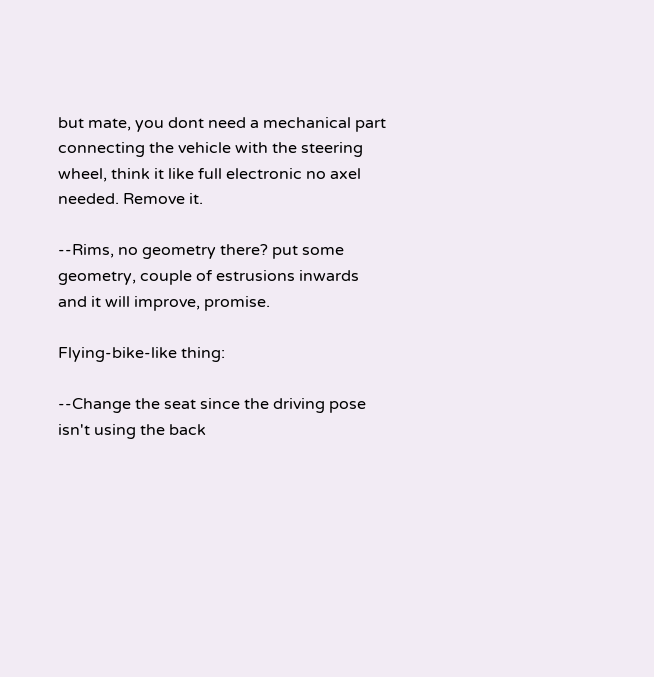but mate, you dont need a mechanical part connecting the vehicle with the steering wheel, think it like full electronic no axel needed. Remove it.

--Rims, no geometry there? put some geometry, couple of estrusions inwards and it will improve, promise.

Flying-bike-like thing:

--Change the seat since the driving pose isn't using the back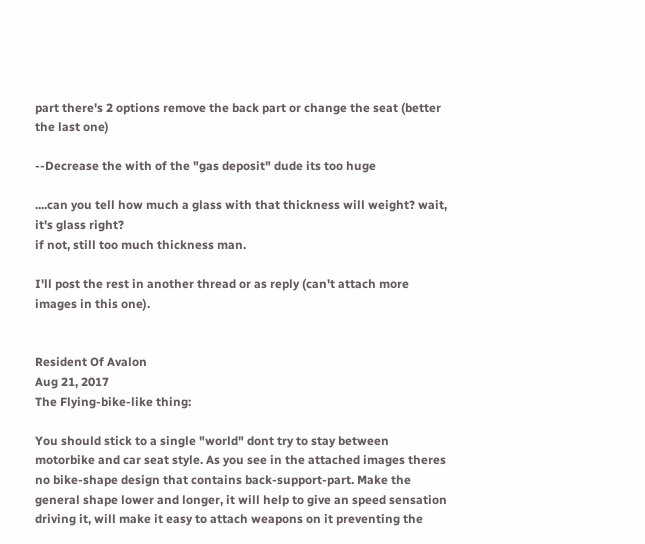part there's 2 options remove the back part or change the seat (better the last one)

--Decrease the with of the "gas deposit" dude its too huge

....can you tell how much a glass with that thickness will weight? wait, it's glass right?
if not, still too much thickness man.

I'll post the rest in another thread or as reply (can't attach more images in this one).


Resident Of Avalon
Aug 21, 2017
The Flying-bike-like thing:

You should stick to a single "world" dont try to stay between motorbike and car seat style. As you see in the attached images theres no bike-shape design that contains back-support-part. Make the general shape lower and longer, it will help to give an speed sensation driving it, will make it easy to attach weapons on it preventing the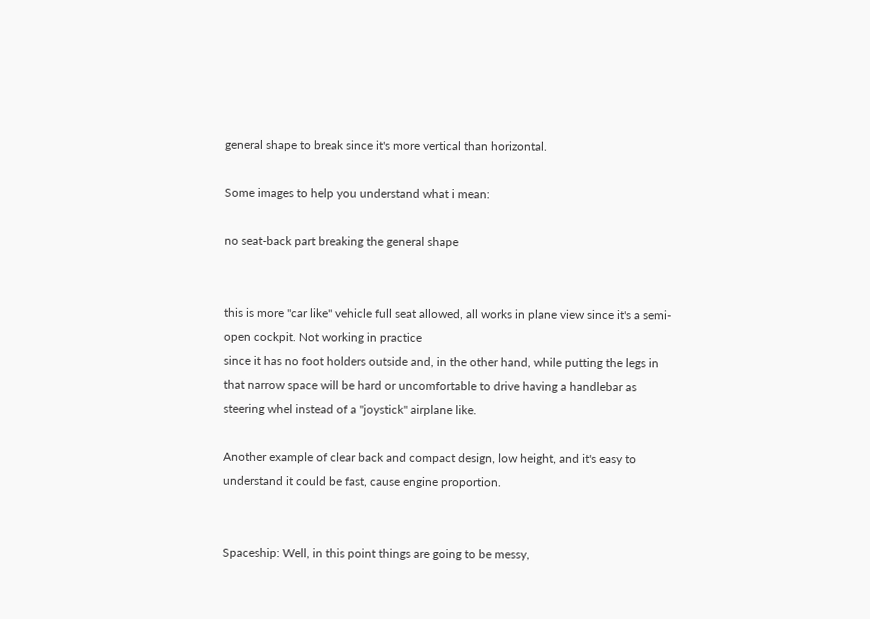general shape to break since it's more vertical than horizontal.

Some images to help you understand what i mean:

no seat-back part breaking the general shape


this is more "car like" vehicle full seat allowed, all works in plane view since it's a semi-open cockpit. Not working in practice
since it has no foot holders outside and, in the other hand, while putting the legs in that narrow space will be hard or uncomfortable to drive having a handlebar as steering whel instead of a "joystick" airplane like.

Another example of clear back and compact design, low height, and it's easy to understand it could be fast, cause engine proportion.


Spaceship: Well, in this point things are going to be messy,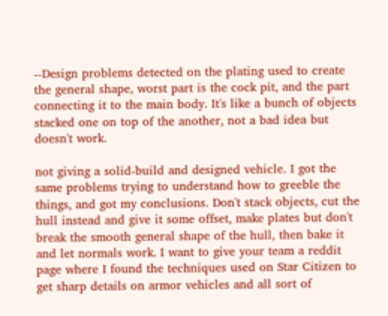--Design problems detected on the plating used to create the general shape, worst part is the cock pit, and the part connecting it to the main body. It's like a bunch of objects stacked one on top of the another, not a bad idea but doesn't work.

not giving a solid-build and designed vehicle. I got the same problems trying to understand how to greeble the things, and got my conclusions. Don't stack objects, cut the hull instead and give it some offset, make plates but don't break the smooth general shape of the hull, then bake it and let normals work. I want to give your team a reddit page where I found the techniques used on Star Citizen to get sharp details on armor vehicles and all sort of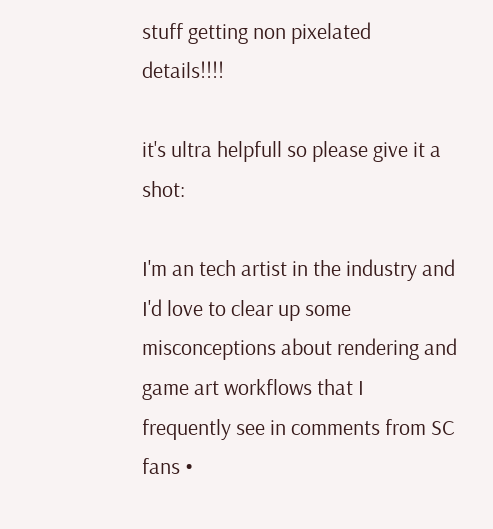stuff getting non pixelated details!!!!

it's ultra helpfull so please give it a shot:

I'm an tech artist in the industry and I'd love to clear up some misconceptions about rendering and game art workflows that I frequently see in comments from SC fans •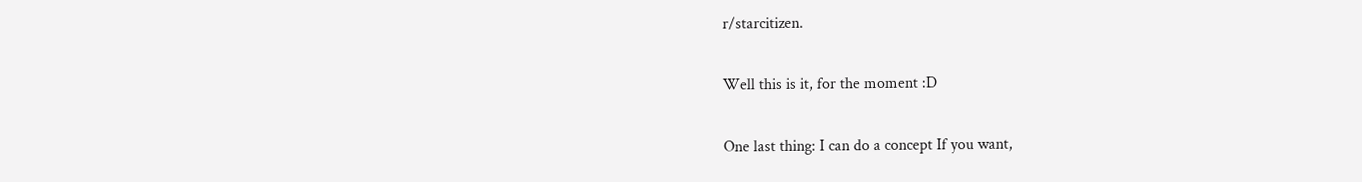r/starcitizen.

Well this is it, for the moment :D

One last thing: I can do a concept If you want,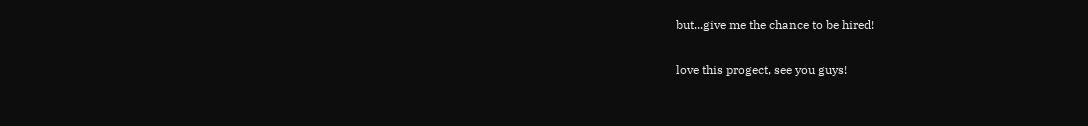but...give me the chance to be hired!

love this progect, see you guys!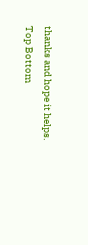thanks and hope it helps.
Top Bottom